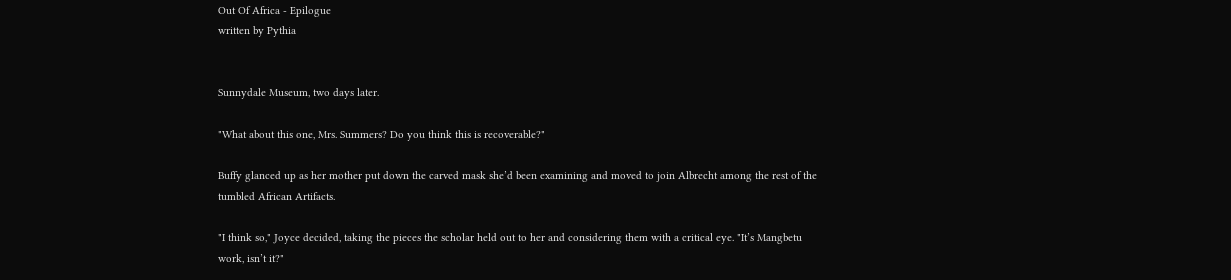Out Of Africa - Epilogue
written by Pythia


Sunnydale Museum, two days later.

"What about this one, Mrs. Summers? Do you think this is recoverable?"

Buffy glanced up as her mother put down the carved mask she’d been examining and moved to join Albrecht among the rest of the tumbled African Artifacts.

"I think so," Joyce decided, taking the pieces the scholar held out to her and considering them with a critical eye. "It’s Mangbetu work, isn’t it?"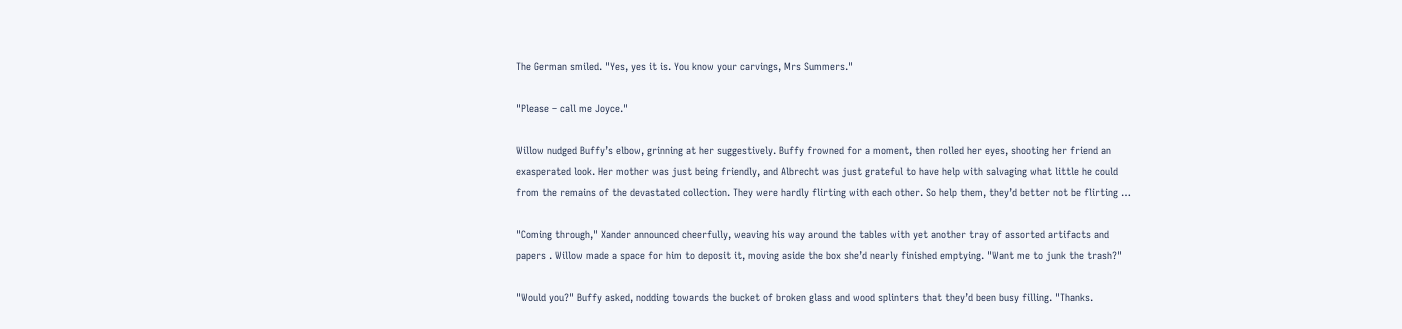The German smiled. "Yes, yes it is. You know your carvings, Mrs Summers."

"Please – call me Joyce."

Willow nudged Buffy’s elbow, grinning at her suggestively. Buffy frowned for a moment, then rolled her eyes, shooting her friend an exasperated look. Her mother was just being friendly, and Albrecht was just grateful to have help with salvaging what little he could from the remains of the devastated collection. They were hardly flirting with each other. So help them, they’d better not be flirting …

"Coming through," Xander announced cheerfully, weaving his way around the tables with yet another tray of assorted artifacts and papers . Willow made a space for him to deposit it, moving aside the box she’d nearly finished emptying. "Want me to junk the trash?"

"Would you?" Buffy asked, nodding towards the bucket of broken glass and wood splinters that they’d been busy filling. "Thanks.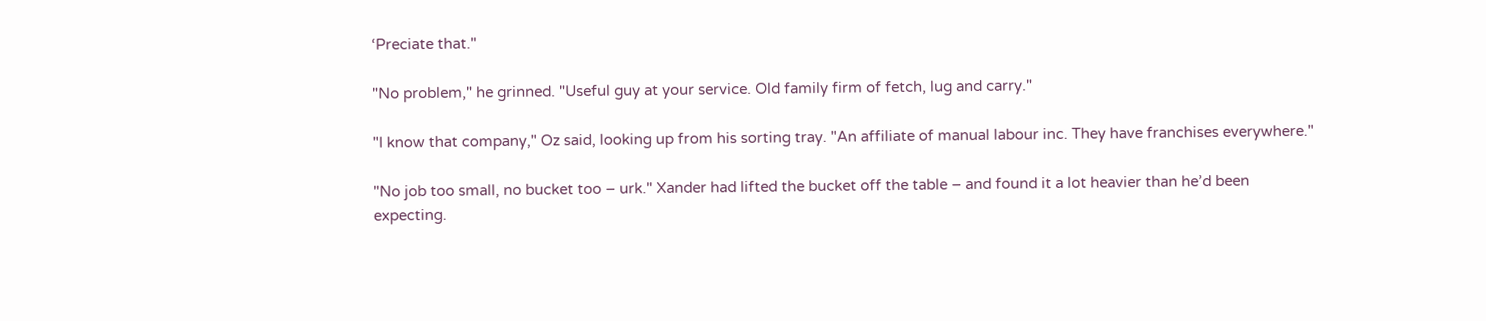‘Preciate that."

"No problem," he grinned. "Useful guy at your service. Old family firm of fetch, lug and carry."

"I know that company," Oz said, looking up from his sorting tray. "An affiliate of manual labour inc. They have franchises everywhere."

"No job too small, no bucket too – urk." Xander had lifted the bucket off the table – and found it a lot heavier than he’d been expecting.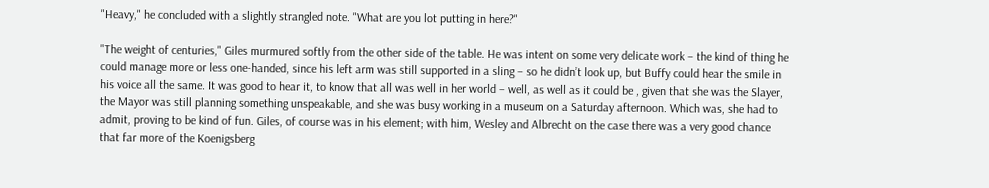"Heavy," he concluded with a slightly strangled note. "What are you lot putting in here?"

"The weight of centuries," Giles murmured softly from the other side of the table. He was intent on some very delicate work – the kind of thing he could manage more or less one-handed, since his left arm was still supported in a sling – so he didn’t look up, but Buffy could hear the smile in his voice all the same. It was good to hear it, to know that all was well in her world – well, as well as it could be , given that she was the Slayer, the Mayor was still planning something unspeakable, and she was busy working in a museum on a Saturday afternoon. Which was, she had to admit, proving to be kind of fun. Giles, of course was in his element; with him, Wesley and Albrecht on the case there was a very good chance that far more of the Koenigsberg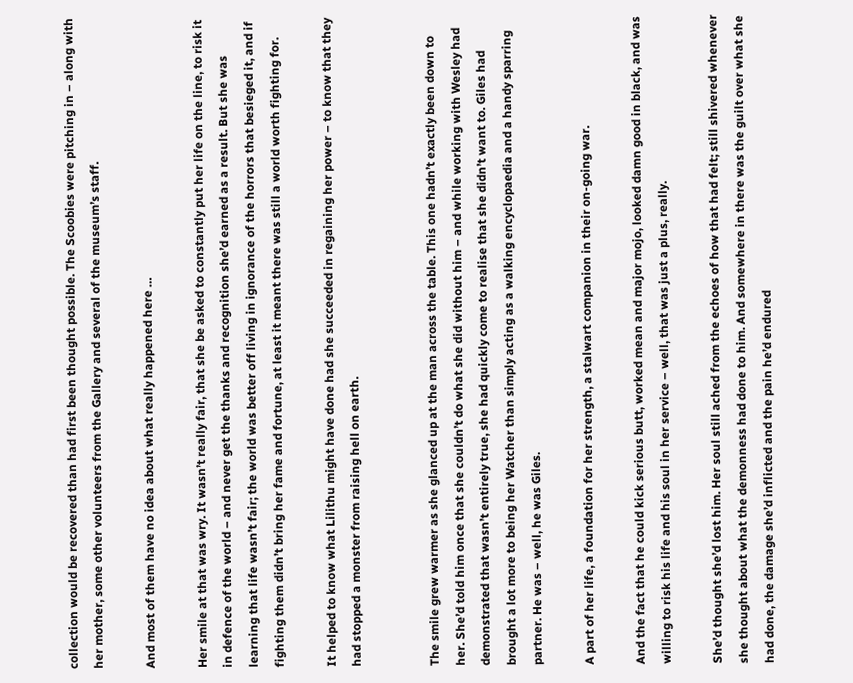collection would be recovered than had first been thought possible. The Scoobies were pitching in – along with her mother, some other volunteers from the Gallery and several of the museum’s staff.

And most of them have no idea about what really happened here …

Her smile at that was wry. It wasn’t really fair, that she be asked to constantly put her life on the line, to risk it in defence of the world – and never get the thanks and recognition she’d earned as a result. But she was learning that life wasn’t fair; the world was better off living in ignorance of the horrors that besieged it, and if fighting them didn’t bring her fame and fortune, at least it meant there was still a world worth fighting for.

It helped to know what Lilithu might have done had she succeeded in regaining her power – to know that they had stopped a monster from raising hell on earth.


The smile grew warmer as she glanced up at the man across the table. This one hadn’t exactly been down to her. She’d told him once that she couldn’t do what she did without him – and while working with Wesley had demonstrated that wasn’t entirely true, she had quickly come to realise that she didn’t want to. Giles had brought a lot more to being her Watcher than simply acting as a walking encyclopaedia and a handy sparring partner. He was – well, he was Giles.

A part of her life, a foundation for her strength, a stalwart companion in their on-going war.

And the fact that he could kick serious butt, worked mean and major mojo, looked damn good in black, and was willing to risk his life and his soul in her service – well, that was just a plus, really.

She’d thought she’d lost him. Her soul still ached from the echoes of how that had felt; still shivered whenever she thought about what the demonness had done to him. And somewhere in there was the guilt over what she had done, the damage she’d inflicted and the pain he’d endured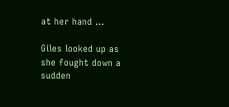at her hand …

Giles looked up as she fought down a sudden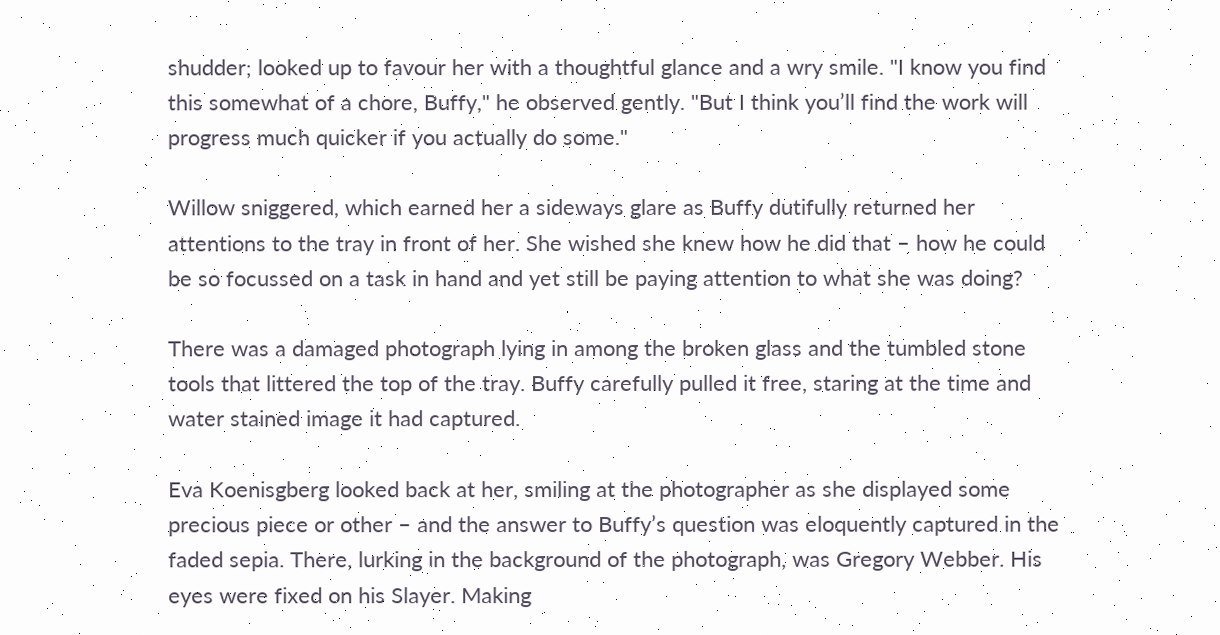shudder; looked up to favour her with a thoughtful glance and a wry smile. "I know you find this somewhat of a chore, Buffy," he observed gently. "But I think you’ll find the work will progress much quicker if you actually do some."

Willow sniggered, which earned her a sideways glare as Buffy dutifully returned her attentions to the tray in front of her. She wished she knew how he did that – how he could be so focussed on a task in hand and yet still be paying attention to what she was doing?

There was a damaged photograph lying in among the broken glass and the tumbled stone tools that littered the top of the tray. Buffy carefully pulled it free, staring at the time and water stained image it had captured.

Eva Koenisgberg looked back at her, smiling at the photographer as she displayed some precious piece or other – and the answer to Buffy’s question was eloquently captured in the faded sepia. There, lurking in the background of the photograph, was Gregory Webber. His eyes were fixed on his Slayer. Making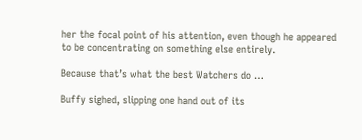her the focal point of his attention, even though he appeared to be concentrating on something else entirely.

Because that’s what the best Watchers do …

Buffy sighed, slipping one hand out of its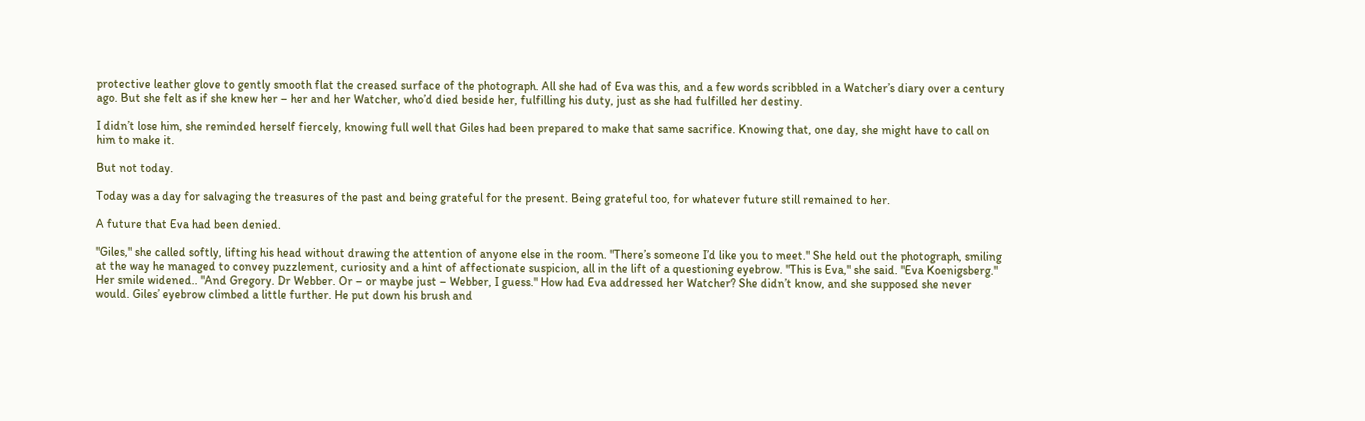protective leather glove to gently smooth flat the creased surface of the photograph. All she had of Eva was this, and a few words scribbled in a Watcher’s diary over a century ago. But she felt as if she knew her – her and her Watcher, who’d died beside her, fulfilling his duty, just as she had fulfilled her destiny.

I didn’t lose him, she reminded herself fiercely, knowing full well that Giles had been prepared to make that same sacrifice. Knowing that, one day, she might have to call on him to make it.

But not today.

Today was a day for salvaging the treasures of the past and being grateful for the present. Being grateful too, for whatever future still remained to her.

A future that Eva had been denied.

"Giles," she called softly, lifting his head without drawing the attention of anyone else in the room. "There’s someone I’d like you to meet." She held out the photograph, smiling at the way he managed to convey puzzlement, curiosity and a hint of affectionate suspicion, all in the lift of a questioning eyebrow. "This is Eva," she said. "Eva Koenigsberg." Her smile widened.. "And Gregory. Dr Webber. Or – or maybe just – Webber, I guess." How had Eva addressed her Watcher? She didn’t know, and she supposed she never would. Giles’ eyebrow climbed a little further. He put down his brush and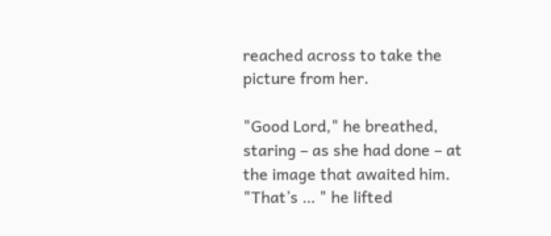reached across to take the picture from her.

"Good Lord," he breathed, staring – as she had done – at the image that awaited him. "That’s … " he lifted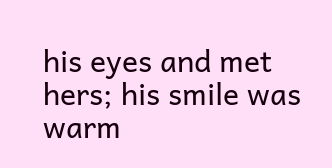his eyes and met hers; his smile was warm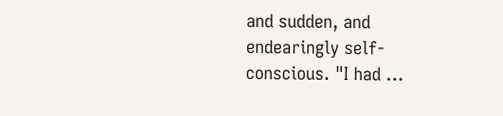and sudden, and endearingly self-conscious. "I had …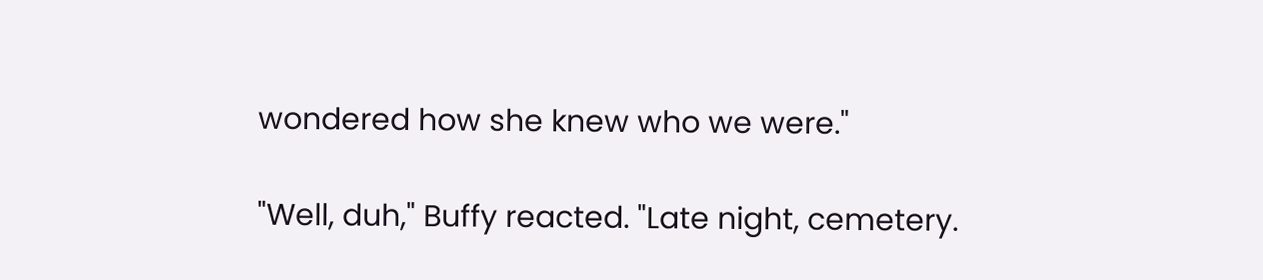wondered how she knew who we were."

"Well, duh," Buffy reacted. "Late night, cemetery.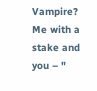Vampire? Me with a stake and you – "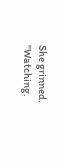She grinned. "Watching.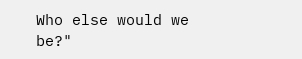Who else would we be?"